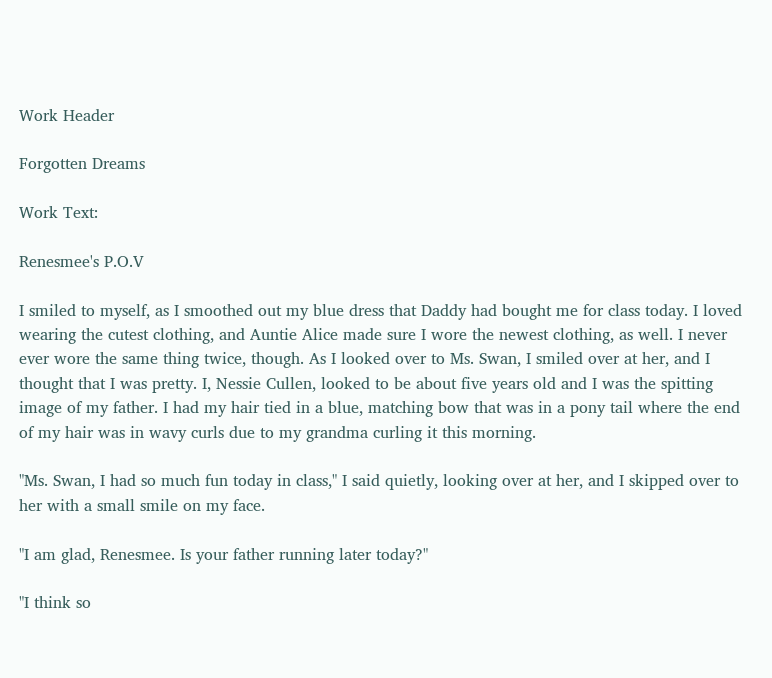Work Header

Forgotten Dreams

Work Text:

Renesmee's P.O.V

I smiled to myself, as I smoothed out my blue dress that Daddy had bought me for class today. I loved wearing the cutest clothing, and Auntie Alice made sure I wore the newest clothing, as well. I never ever wore the same thing twice, though. As I looked over to Ms. Swan, I smiled over at her, and I thought that I was pretty. I, Nessie Cullen, looked to be about five years old and I was the spitting image of my father. I had my hair tied in a blue, matching bow that was in a pony tail where the end of my hair was in wavy curls due to my grandma curling it this morning.

"Ms. Swan, I had so much fun today in class," I said quietly, looking over at her, and I skipped over to her with a small smile on my face.

"I am glad, Renesmee. Is your father running later today?"

"I think so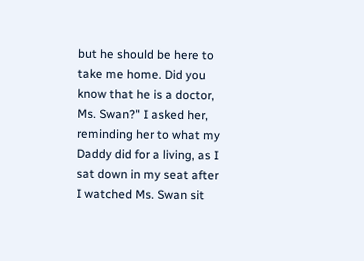but he should be here to take me home. Did you know that he is a doctor, Ms. Swan?" I asked her, reminding her to what my Daddy did for a living, as I sat down in my seat after I watched Ms. Swan sit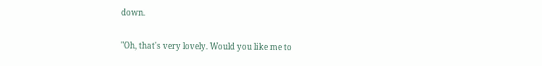down.

"Oh, that's very lovely. Would you like me to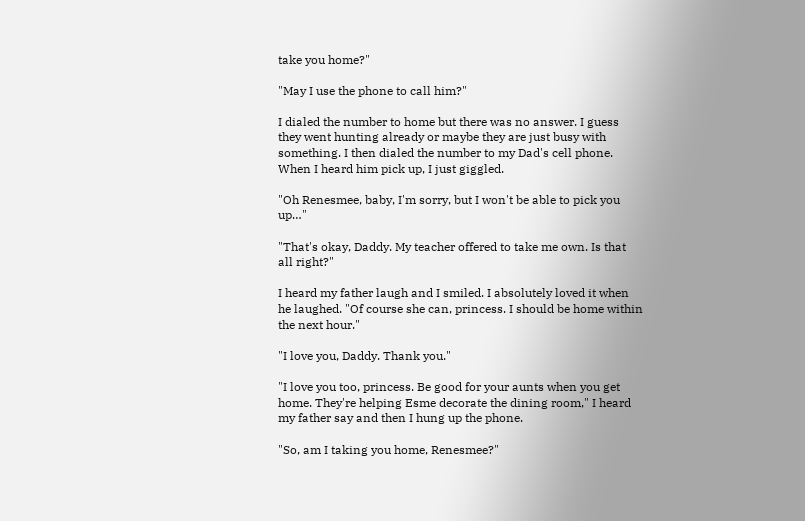take you home?"

"May I use the phone to call him?"

I dialed the number to home but there was no answer. I guess they went hunting already or maybe they are just busy with something. I then dialed the number to my Dad's cell phone. When I heard him pick up, I just giggled.

"Oh Renesmee, baby, I'm sorry, but I won't be able to pick you up…"

"That's okay, Daddy. My teacher offered to take me own. Is that all right?"

I heard my father laugh and I smiled. I absolutely loved it when he laughed. "Of course she can, princess. I should be home within the next hour."

"I love you, Daddy. Thank you."

"I love you too, princess. Be good for your aunts when you get home. They're helping Esme decorate the dining room," I heard my father say and then I hung up the phone.

"So, am I taking you home, Renesmee?"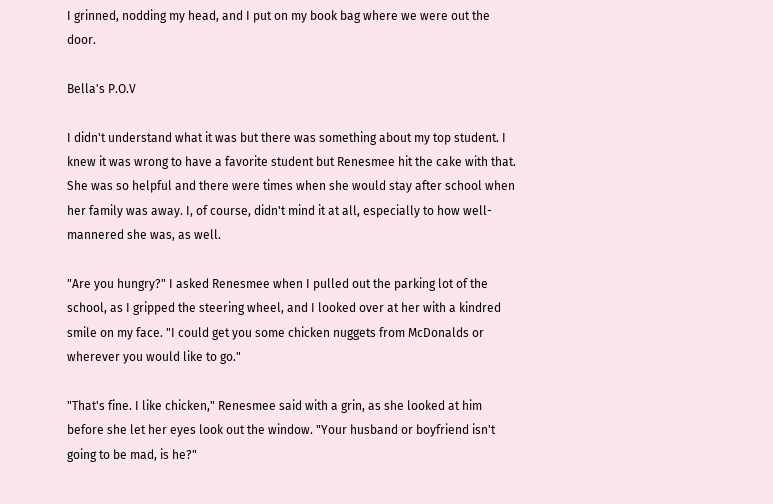I grinned, nodding my head, and I put on my book bag where we were out the door.

Bella's P.O.V

I didn't understand what it was but there was something about my top student. I knew it was wrong to have a favorite student but Renesmee hit the cake with that. She was so helpful and there were times when she would stay after school when her family was away. I, of course, didn't mind it at all, especially to how well-mannered she was, as well.

"Are you hungry?" I asked Renesmee when I pulled out the parking lot of the school, as I gripped the steering wheel, and I looked over at her with a kindred smile on my face. "I could get you some chicken nuggets from McDonalds or wherever you would like to go."

"That's fine. I like chicken," Renesmee said with a grin, as she looked at him before she let her eyes look out the window. "Your husband or boyfriend isn't going to be mad, is he?"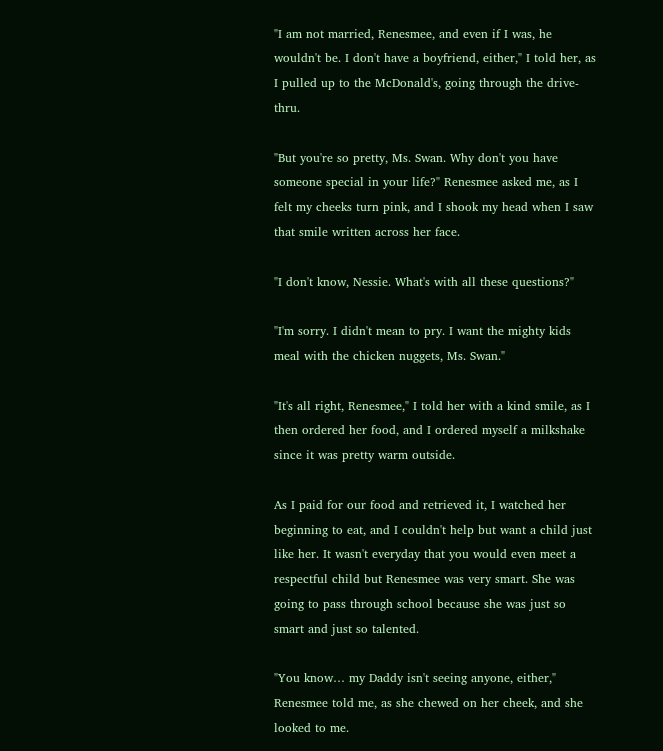"I am not married, Renesmee, and even if I was, he wouldn't be. I don't have a boyfriend, either," I told her, as I pulled up to the McDonald's, going through the drive-thru.

"But you're so pretty, Ms. Swan. Why don't you have someone special in your life?" Renesmee asked me, as I felt my cheeks turn pink, and I shook my head when I saw that smile written across her face.

"I don't know, Nessie. What's with all these questions?"

"I'm sorry. I didn't mean to pry. I want the mighty kids meal with the chicken nuggets, Ms. Swan."

"It's all right, Renesmee," I told her with a kind smile, as I then ordered her food, and I ordered myself a milkshake since it was pretty warm outside.

As I paid for our food and retrieved it, I watched her beginning to eat, and I couldn't help but want a child just like her. It wasn't everyday that you would even meet a respectful child but Renesmee was very smart. She was going to pass through school because she was just so smart and just so talented.

"You know… my Daddy isn't seeing anyone, either," Renesmee told me, as she chewed on her cheek, and she looked to me.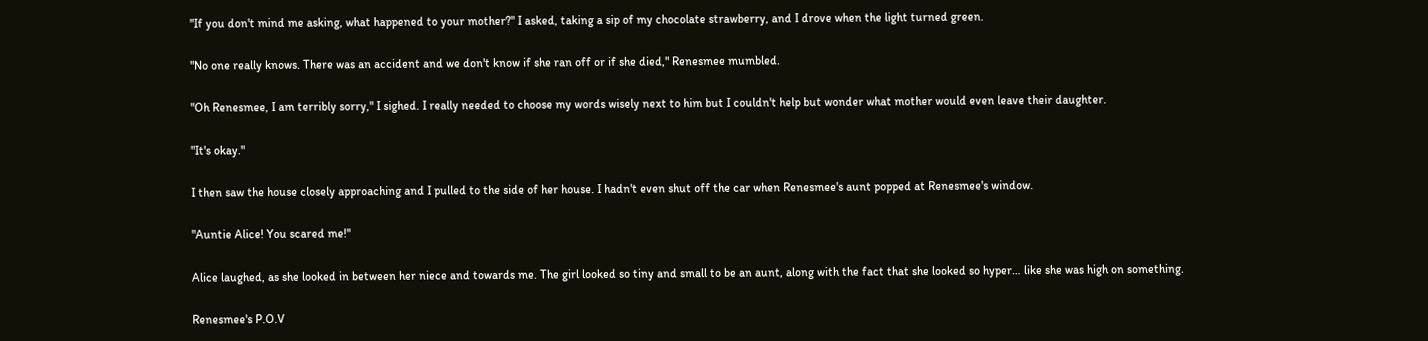"If you don't mind me asking, what happened to your mother?" I asked, taking a sip of my chocolate strawberry, and I drove when the light turned green.

"No one really knows. There was an accident and we don't know if she ran off or if she died," Renesmee mumbled.

"Oh Renesmee, I am terribly sorry," I sighed. I really needed to choose my words wisely next to him but I couldn't help but wonder what mother would even leave their daughter.

"It's okay."

I then saw the house closely approaching and I pulled to the side of her house. I hadn't even shut off the car when Renesmee's aunt popped at Renesmee's window.

"Auntie Alice! You scared me!"

Alice laughed, as she looked in between her niece and towards me. The girl looked so tiny and small to be an aunt, along with the fact that she looked so hyper… like she was high on something.

Renesmee's P.O.V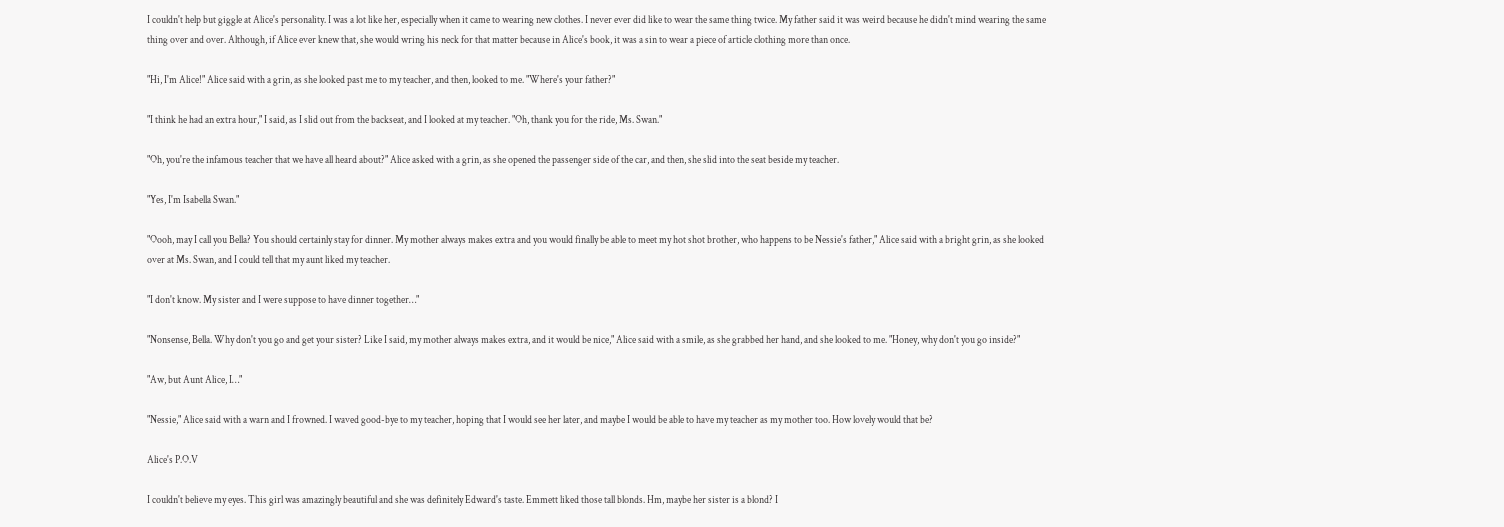I couldn't help but giggle at Alice's personality. I was a lot like her, especially when it came to wearing new clothes. I never ever did like to wear the same thing twice. My father said it was weird because he didn't mind wearing the same thing over and over. Although, if Alice ever knew that, she would wring his neck for that matter because in Alice's book, it was a sin to wear a piece of article clothing more than once.

"Hi, I'm Alice!" Alice said with a grin, as she looked past me to my teacher, and then, looked to me. "Where's your father?"

"I think he had an extra hour," I said, as I slid out from the backseat, and I looked at my teacher. "Oh, thank you for the ride, Ms. Swan."

"Oh, you're the infamous teacher that we have all heard about?" Alice asked with a grin, as she opened the passenger side of the car, and then, she slid into the seat beside my teacher.

"Yes, I'm Isabella Swan."

"Oooh, may I call you Bella? You should certainly stay for dinner. My mother always makes extra and you would finally be able to meet my hot shot brother, who happens to be Nessie's father," Alice said with a bright grin, as she looked over at Ms. Swan, and I could tell that my aunt liked my teacher.

"I don't know. My sister and I were suppose to have dinner together…"

"Nonsense, Bella. Why don't you go and get your sister? Like I said, my mother always makes extra, and it would be nice," Alice said with a smile, as she grabbed her hand, and she looked to me. "Honey, why don't you go inside?"

"Aw, but Aunt Alice, I…"

"Nessie," Alice said with a warn and I frowned. I waved good-bye to my teacher, hoping that I would see her later, and maybe I would be able to have my teacher as my mother too. How lovely would that be?

Alice's P.O.V

I couldn't believe my eyes. This girl was amazingly beautiful and she was definitely Edward's taste. Emmett liked those tall blonds. Hm, maybe her sister is a blond? I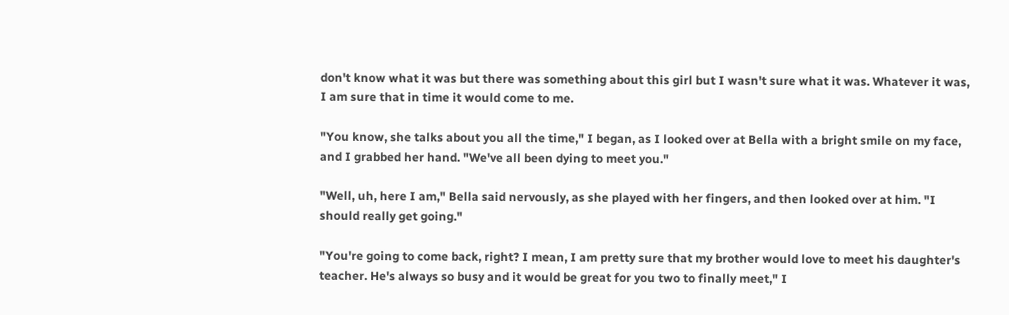don't know what it was but there was something about this girl but I wasn't sure what it was. Whatever it was, I am sure that in time it would come to me.

"You know, she talks about you all the time," I began, as I looked over at Bella with a bright smile on my face, and I grabbed her hand. "We've all been dying to meet you."

"Well, uh, here I am," Bella said nervously, as she played with her fingers, and then looked over at him. "I should really get going."

"You're going to come back, right? I mean, I am pretty sure that my brother would love to meet his daughter's teacher. He's always so busy and it would be great for you two to finally meet," I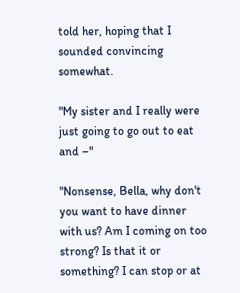told her, hoping that I sounded convincing somewhat.

"My sister and I really were just going to go out to eat and –"

"Nonsense, Bella, why don't you want to have dinner with us? Am I coming on too strong? Is that it or something? I can stop or at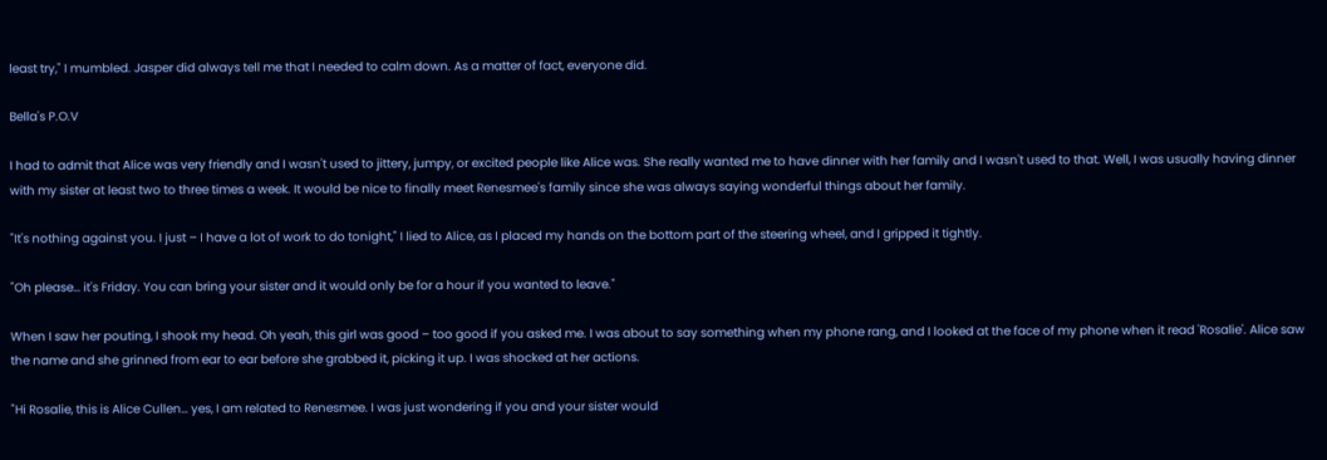least try," I mumbled. Jasper did always tell me that I needed to calm down. As a matter of fact, everyone did.

Bella's P.O.V

I had to admit that Alice was very friendly and I wasn't used to jittery, jumpy, or excited people like Alice was. She really wanted me to have dinner with her family and I wasn't used to that. Well, I was usually having dinner with my sister at least two to three times a week. It would be nice to finally meet Renesmee's family since she was always saying wonderful things about her family.

"It's nothing against you. I just – I have a lot of work to do tonight," I lied to Alice, as I placed my hands on the bottom part of the steering wheel, and I gripped it tightly.

"Oh please… it's Friday. You can bring your sister and it would only be for a hour if you wanted to leave."

When I saw her pouting, I shook my head. Oh yeah, this girl was good – too good if you asked me. I was about to say something when my phone rang, and I looked at the face of my phone when it read 'Rosalie'. Alice saw the name and she grinned from ear to ear before she grabbed it, picking it up. I was shocked at her actions.

"Hi Rosalie, this is Alice Cullen… yes, I am related to Renesmee. I was just wondering if you and your sister would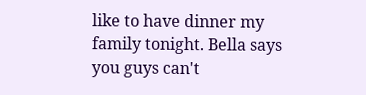like to have dinner my family tonight. Bella says you guys can't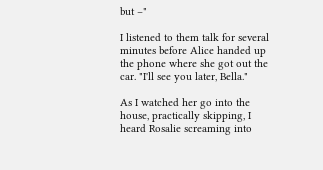but –"

I listened to them talk for several minutes before Alice handed up the phone where she got out the car. "I'll see you later, Bella."

As I watched her go into the house, practically skipping, I heard Rosalie screaming into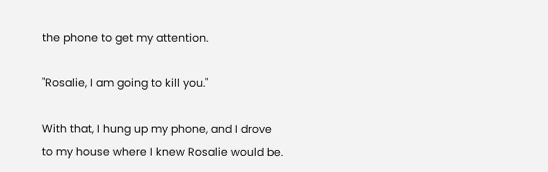the phone to get my attention.

"Rosalie, I am going to kill you."

With that, I hung up my phone, and I drove to my house where I knew Rosalie would be.